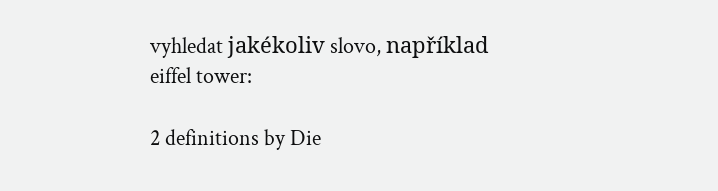vyhledat jakékoliv slovo, například eiffel tower:

2 definitions by Die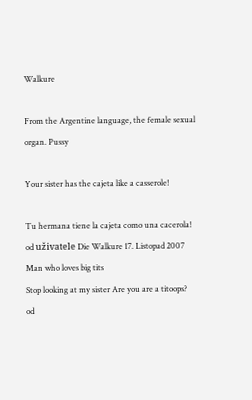Walkure

From the Argentine language, the female sexual organ. Pussy

Your sister has the cajeta like a casserole!

Tu hermana tiene la cajeta como una cacerola!
od uživatele Die Walkure 17. Listopad 2007
Man who loves big tits
Stop looking at my sister Are you are a titoops?
od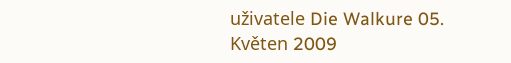uživatele Die Walkure 05. Květen 2009